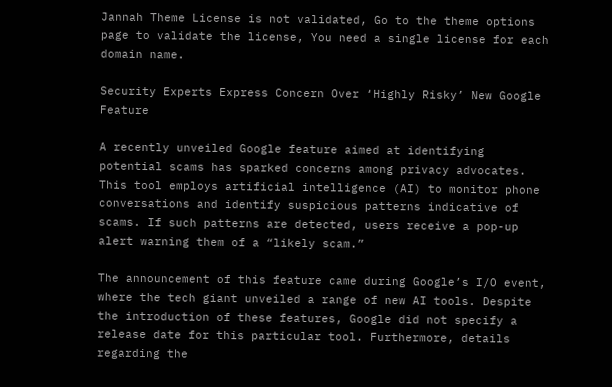Jannah Theme License is not validated, Go to the theme options page to validate the license, You need a single license for each domain name.

Security Experts Express Concern Over ‘Highly Risky’ New Google Feature

A recently unveiled Google feature aimed at identifying potential scams has sparked concerns among privacy advocates. This tool employs artificial intelligence (AI) to monitor phone conversations and identify suspicious patterns indicative of scams. If such patterns are detected, users receive a pop-up alert warning them of a “likely scam.”

The announcement of this feature came during Google’s I/O event, where the tech giant unveiled a range of new AI tools. Despite the introduction of these features, Google did not specify a release date for this particular tool. Furthermore, details regarding the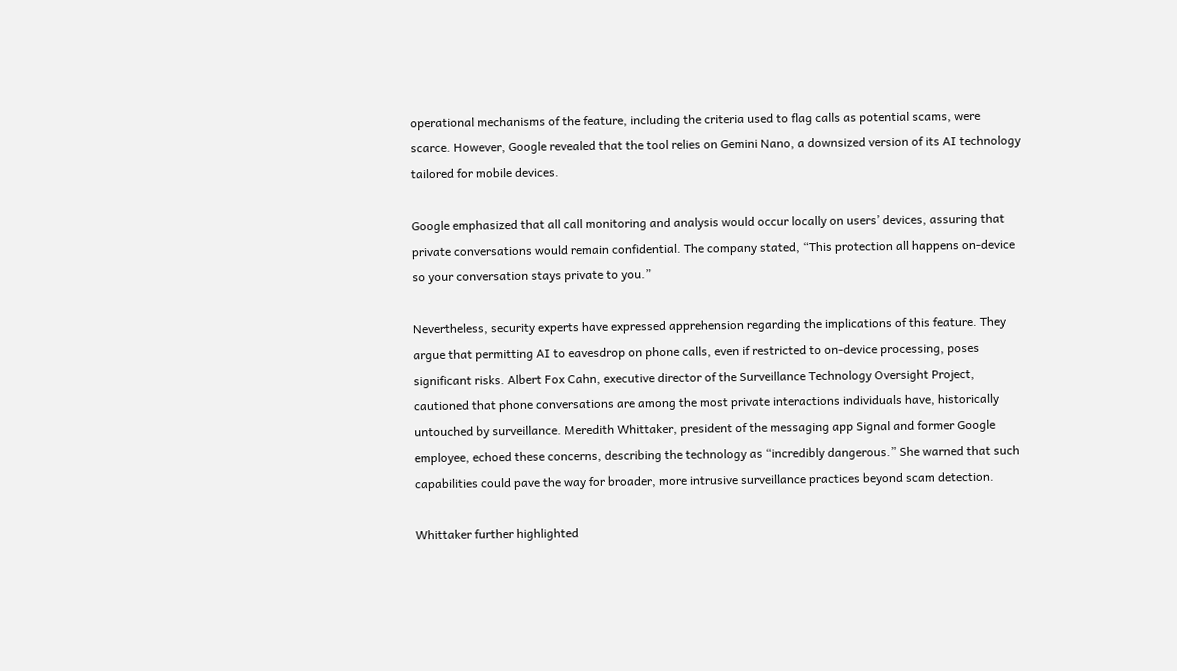operational mechanisms of the feature, including the criteria used to flag calls as potential scams, were scarce. However, Google revealed that the tool relies on Gemini Nano, a downsized version of its AI technology tailored for mobile devices.

Google emphasized that all call monitoring and analysis would occur locally on users’ devices, assuring that private conversations would remain confidential. The company stated, “This protection all happens on-device so your conversation stays private to you.”

Nevertheless, security experts have expressed apprehension regarding the implications of this feature. They argue that permitting AI to eavesdrop on phone calls, even if restricted to on-device processing, poses significant risks. Albert Fox Cahn, executive director of the Surveillance Technology Oversight Project, cautioned that phone conversations are among the most private interactions individuals have, historically untouched by surveillance. Meredith Whittaker, president of the messaging app Signal and former Google employee, echoed these concerns, describing the technology as “incredibly dangerous.” She warned that such capabilities could pave the way for broader, more intrusive surveillance practices beyond scam detection.

Whittaker further highlighted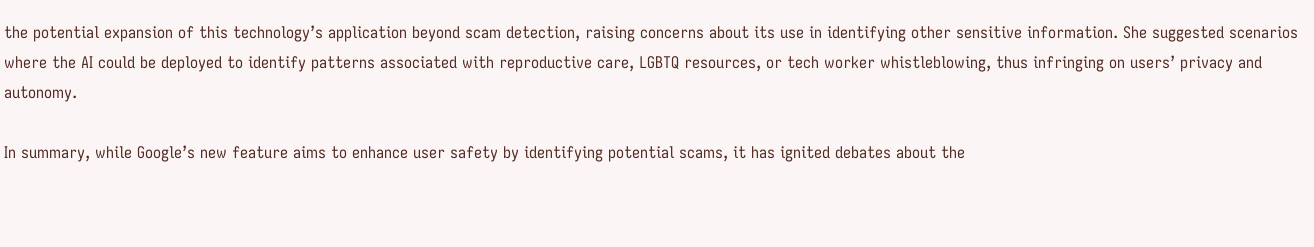the potential expansion of this technology’s application beyond scam detection, raising concerns about its use in identifying other sensitive information. She suggested scenarios where the AI could be deployed to identify patterns associated with reproductive care, LGBTQ resources, or tech worker whistleblowing, thus infringing on users’ privacy and autonomy.

In summary, while Google’s new feature aims to enhance user safety by identifying potential scams, it has ignited debates about the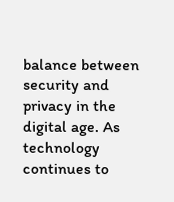balance between security and privacy in the digital age. As technology continues to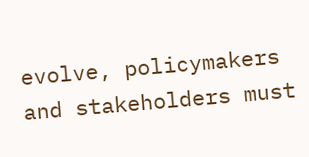evolve, policymakers and stakeholders must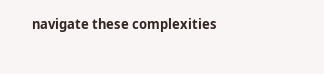navigate these complexities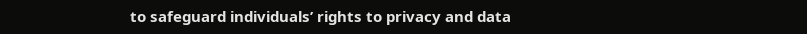to safeguard individuals’ rights to privacy and data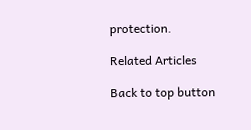protection.

Related Articles

Back to top button